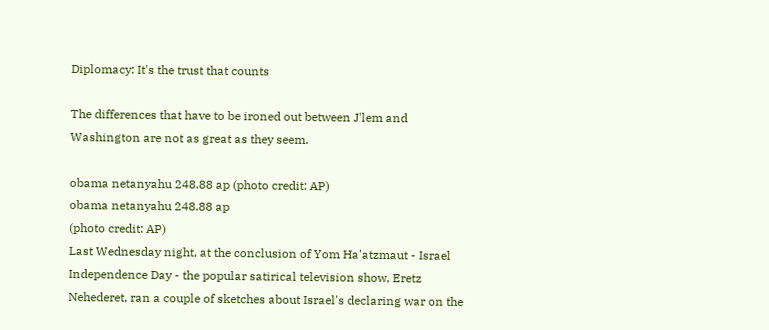Diplomacy: It's the trust that counts

The differences that have to be ironed out between J'lem and Washington are not as great as they seem.

obama netanyahu 248.88 ap (photo credit: AP)
obama netanyahu 248.88 ap
(photo credit: AP)
Last Wednesday night, at the conclusion of Yom Ha'atzmaut - Israel Independence Day - the popular satirical television show, Eretz Nehederet, ran a couple of sketches about Israel's declaring war on the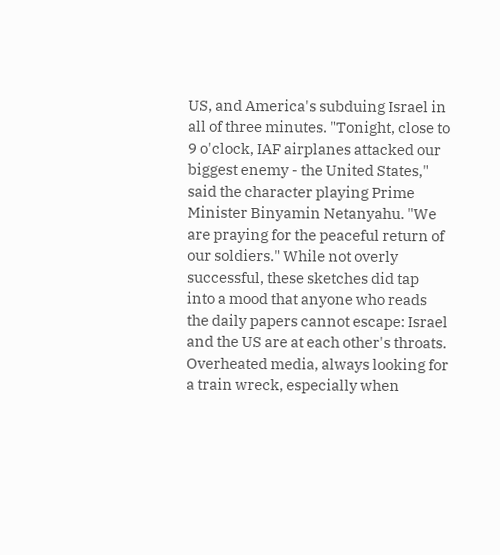US, and America's subduing Israel in all of three minutes. "Tonight, close to 9 o'clock, IAF airplanes attacked our biggest enemy - the United States," said the character playing Prime Minister Binyamin Netanyahu. "We are praying for the peaceful return of our soldiers." While not overly successful, these sketches did tap into a mood that anyone who reads the daily papers cannot escape: Israel and the US are at each other's throats. Overheated media, always looking for a train wreck, especially when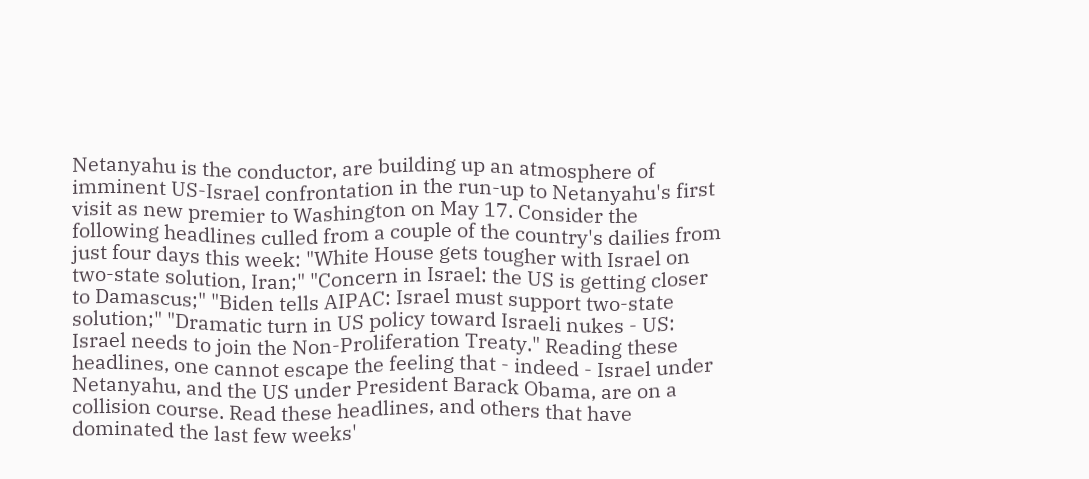Netanyahu is the conductor, are building up an atmosphere of imminent US-Israel confrontation in the run-up to Netanyahu's first visit as new premier to Washington on May 17. Consider the following headlines culled from a couple of the country's dailies from just four days this week: "White House gets tougher with Israel on two-state solution, Iran;" "Concern in Israel: the US is getting closer to Damascus;" "Biden tells AIPAC: Israel must support two-state solution;" "Dramatic turn in US policy toward Israeli nukes - US: Israel needs to join the Non-Proliferation Treaty." Reading these headlines, one cannot escape the feeling that - indeed - Israel under Netanyahu, and the US under President Barack Obama, are on a collision course. Read these headlines, and others that have dominated the last few weeks'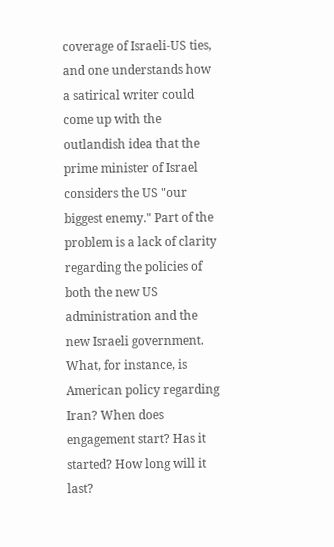coverage of Israeli-US ties, and one understands how a satirical writer could come up with the outlandish idea that the prime minister of Israel considers the US "our biggest enemy." Part of the problem is a lack of clarity regarding the policies of both the new US administration and the new Israeli government. What, for instance, is American policy regarding Iran? When does engagement start? Has it started? How long will it last?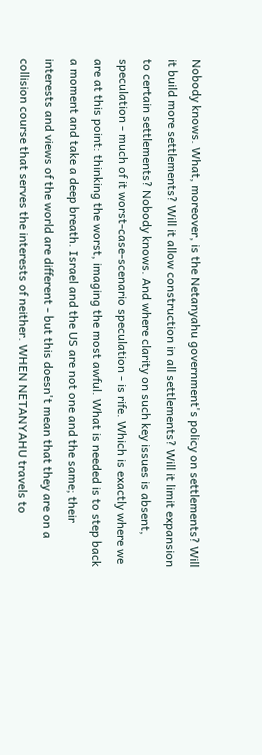Nobody knows. What, moreover, is the Netanyahu government's policy on settlements? Will it build more settlements? Will it allow construction in all settlements? Will it limit expansion to certain settlements? Nobody knows. And where clarity on such key issues is absent, speculation - much of it worst-case-scenario speculation - is rife. Which is exactly where we are at this point: thinking the worst, imaging the most awful. What is needed is to step back a moment and take a deep breath. Israel and the US are not one and the same; their interests and views of the world are different - but this doesn't mean that they are on a collision course that serves the interests of neither. WHEN NETANYAHU travels to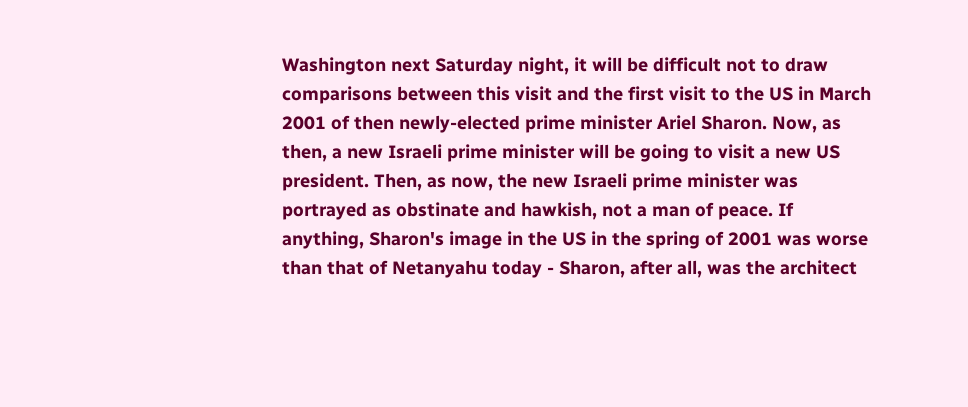Washington next Saturday night, it will be difficult not to draw comparisons between this visit and the first visit to the US in March 2001 of then newly-elected prime minister Ariel Sharon. Now, as then, a new Israeli prime minister will be going to visit a new US president. Then, as now, the new Israeli prime minister was portrayed as obstinate and hawkish, not a man of peace. If anything, Sharon's image in the US in the spring of 2001 was worse than that of Netanyahu today - Sharon, after all, was the architect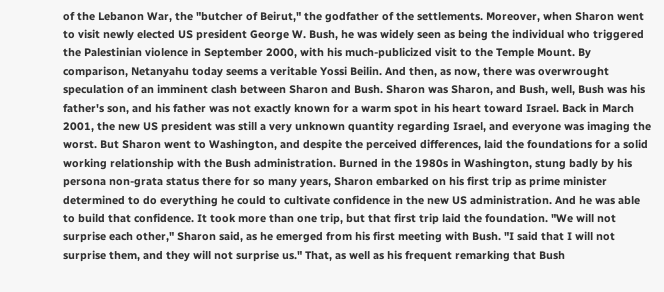of the Lebanon War, the "butcher of Beirut," the godfather of the settlements. Moreover, when Sharon went to visit newly elected US president George W. Bush, he was widely seen as being the individual who triggered the Palestinian violence in September 2000, with his much-publicized visit to the Temple Mount. By comparison, Netanyahu today seems a veritable Yossi Beilin. And then, as now, there was overwrought speculation of an imminent clash between Sharon and Bush. Sharon was Sharon, and Bush, well, Bush was his father's son, and his father was not exactly known for a warm spot in his heart toward Israel. Back in March 2001, the new US president was still a very unknown quantity regarding Israel, and everyone was imaging the worst. But Sharon went to Washington, and despite the perceived differences, laid the foundations for a solid working relationship with the Bush administration. Burned in the 1980s in Washington, stung badly by his persona non-grata status there for so many years, Sharon embarked on his first trip as prime minister determined to do everything he could to cultivate confidence in the new US administration. And he was able to build that confidence. It took more than one trip, but that first trip laid the foundation. "We will not surprise each other," Sharon said, as he emerged from his first meeting with Bush. "I said that I will not surprise them, and they will not surprise us." That, as well as his frequent remarking that Bush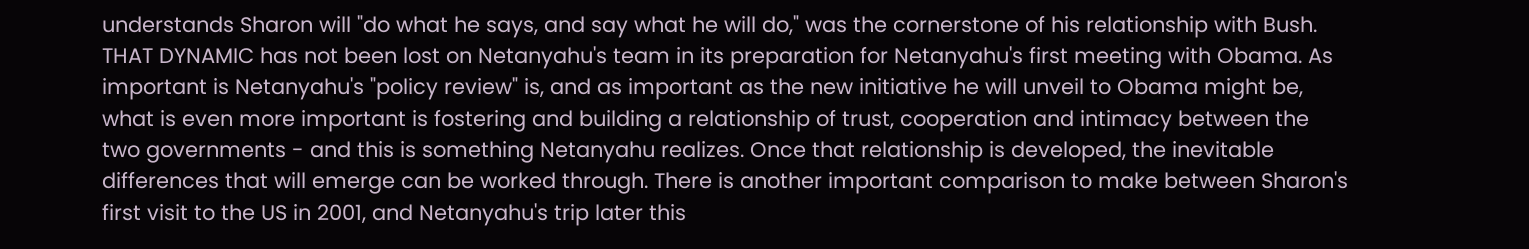understands Sharon will "do what he says, and say what he will do," was the cornerstone of his relationship with Bush. THAT DYNAMIC has not been lost on Netanyahu's team in its preparation for Netanyahu's first meeting with Obama. As important is Netanyahu's "policy review" is, and as important as the new initiative he will unveil to Obama might be, what is even more important is fostering and building a relationship of trust, cooperation and intimacy between the two governments - and this is something Netanyahu realizes. Once that relationship is developed, the inevitable differences that will emerge can be worked through. There is another important comparison to make between Sharon's first visit to the US in 2001, and Netanyahu's trip later this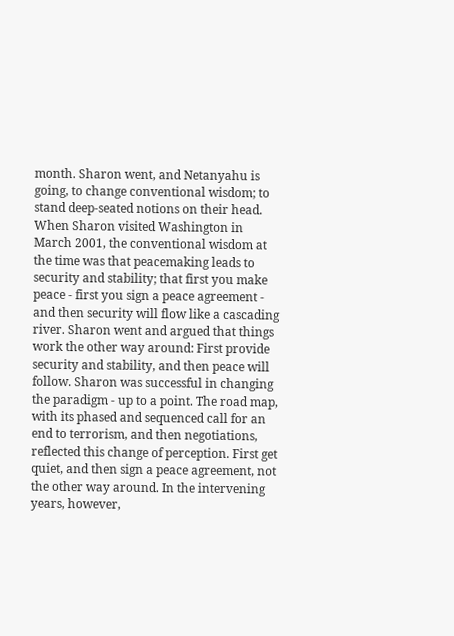month. Sharon went, and Netanyahu is going, to change conventional wisdom; to stand deep-seated notions on their head. When Sharon visited Washington in March 2001, the conventional wisdom at the time was that peacemaking leads to security and stability; that first you make peace - first you sign a peace agreement - and then security will flow like a cascading river. Sharon went and argued that things work the other way around: First provide security and stability, and then peace will follow. Sharon was successful in changing the paradigm - up to a point. The road map, with its phased and sequenced call for an end to terrorism, and then negotiations, reflected this change of perception. First get quiet, and then sign a peace agreement, not the other way around. In the intervening years, however,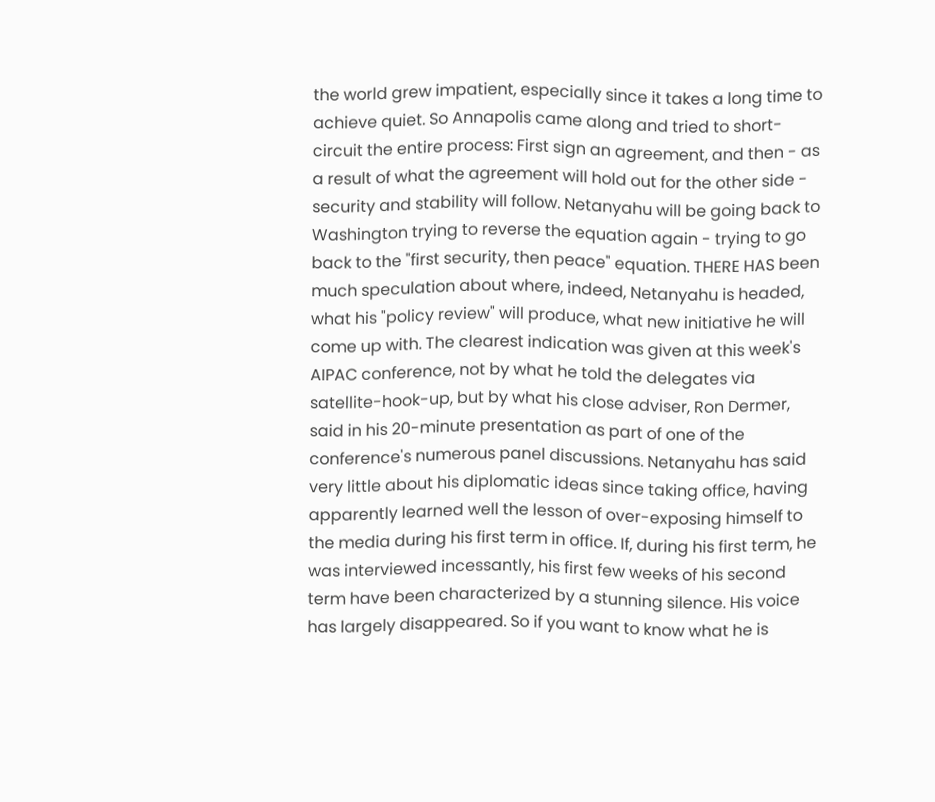the world grew impatient, especially since it takes a long time to achieve quiet. So Annapolis came along and tried to short-circuit the entire process: First sign an agreement, and then - as a result of what the agreement will hold out for the other side - security and stability will follow. Netanyahu will be going back to Washington trying to reverse the equation again - trying to go back to the "first security, then peace" equation. THERE HAS been much speculation about where, indeed, Netanyahu is headed, what his "policy review" will produce, what new initiative he will come up with. The clearest indication was given at this week's AIPAC conference, not by what he told the delegates via satellite-hook-up, but by what his close adviser, Ron Dermer, said in his 20-minute presentation as part of one of the conference's numerous panel discussions. Netanyahu has said very little about his diplomatic ideas since taking office, having apparently learned well the lesson of over-exposing himself to the media during his first term in office. If, during his first term, he was interviewed incessantly, his first few weeks of his second term have been characterized by a stunning silence. His voice has largely disappeared. So if you want to know what he is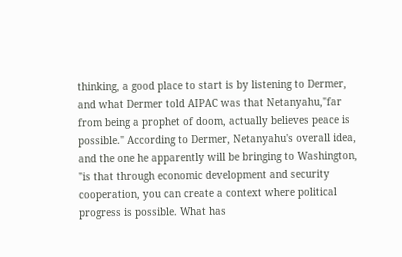thinking, a good place to start is by listening to Dermer, and what Dermer told AIPAC was that Netanyahu,"far from being a prophet of doom, actually believes peace is possible." According to Dermer, Netanyahu's overall idea, and the one he apparently will be bringing to Washington, "is that through economic development and security cooperation, you can create a context where political progress is possible. What has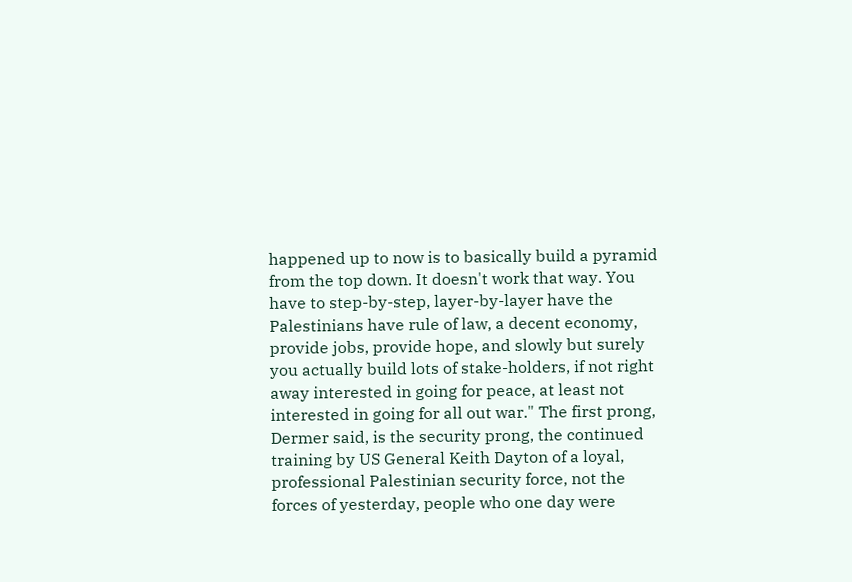happened up to now is to basically build a pyramid from the top down. It doesn't work that way. You have to step-by-step, layer-by-layer have the Palestinians have rule of law, a decent economy, provide jobs, provide hope, and slowly but surely you actually build lots of stake-holders, if not right away interested in going for peace, at least not interested in going for all out war." The first prong, Dermer said, is the security prong, the continued training by US General Keith Dayton of a loyal, professional Palestinian security force, not the forces of yesterday, people who one day were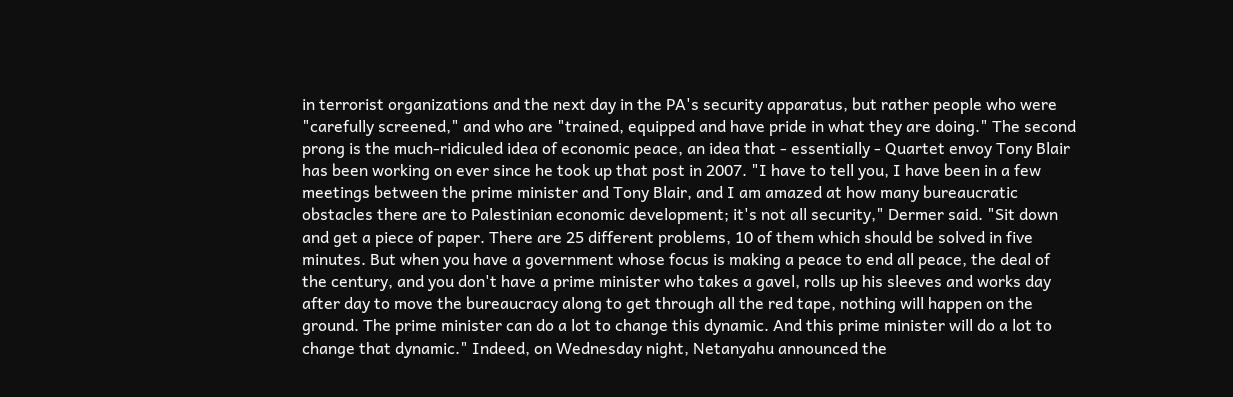in terrorist organizations and the next day in the PA's security apparatus, but rather people who were "carefully screened," and who are "trained, equipped and have pride in what they are doing." The second prong is the much-ridiculed idea of economic peace, an idea that - essentially - Quartet envoy Tony Blair has been working on ever since he took up that post in 2007. "I have to tell you, I have been in a few meetings between the prime minister and Tony Blair, and I am amazed at how many bureaucratic obstacles there are to Palestinian economic development; it's not all security," Dermer said. "Sit down and get a piece of paper. There are 25 different problems, 10 of them which should be solved in five minutes. But when you have a government whose focus is making a peace to end all peace, the deal of the century, and you don't have a prime minister who takes a gavel, rolls up his sleeves and works day after day to move the bureaucracy along to get through all the red tape, nothing will happen on the ground. The prime minister can do a lot to change this dynamic. And this prime minister will do a lot to change that dynamic." Indeed, on Wednesday night, Netanyahu announced the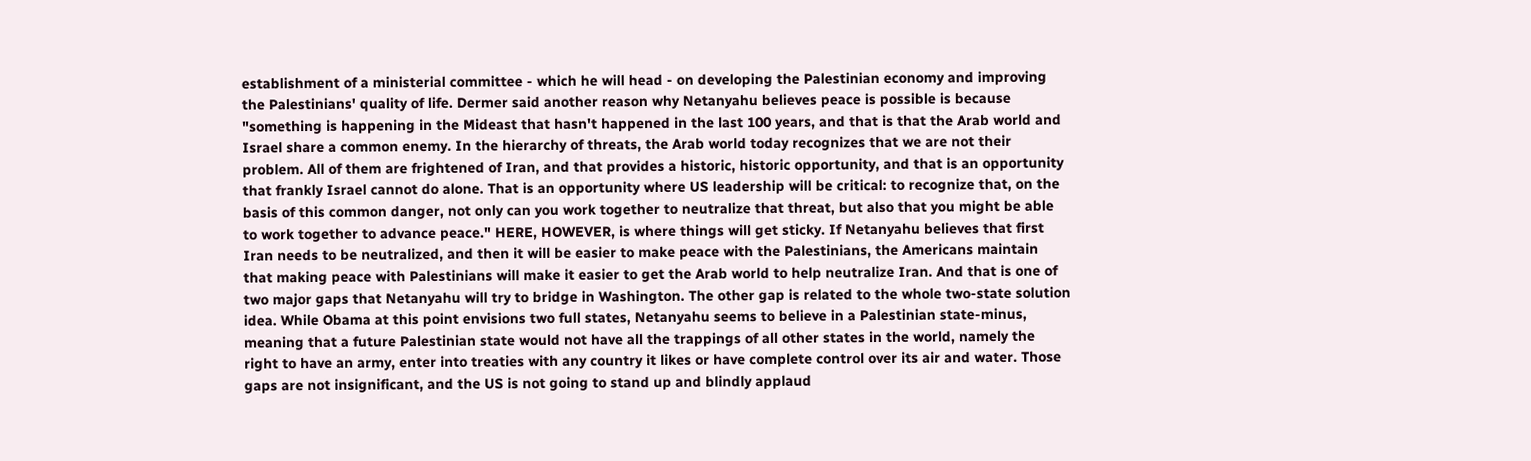establishment of a ministerial committee - which he will head - on developing the Palestinian economy and improving the Palestinians' quality of life. Dermer said another reason why Netanyahu believes peace is possible is because "something is happening in the Mideast that hasn't happened in the last 100 years, and that is that the Arab world and Israel share a common enemy. In the hierarchy of threats, the Arab world today recognizes that we are not their problem. All of them are frightened of Iran, and that provides a historic, historic opportunity, and that is an opportunity that frankly Israel cannot do alone. That is an opportunity where US leadership will be critical: to recognize that, on the basis of this common danger, not only can you work together to neutralize that threat, but also that you might be able to work together to advance peace." HERE, HOWEVER, is where things will get sticky. If Netanyahu believes that first Iran needs to be neutralized, and then it will be easier to make peace with the Palestinians, the Americans maintain that making peace with Palestinians will make it easier to get the Arab world to help neutralize Iran. And that is one of two major gaps that Netanyahu will try to bridge in Washington. The other gap is related to the whole two-state solution idea. While Obama at this point envisions two full states, Netanyahu seems to believe in a Palestinian state-minus, meaning that a future Palestinian state would not have all the trappings of all other states in the world, namely the right to have an army, enter into treaties with any country it likes or have complete control over its air and water. Those gaps are not insignificant, and the US is not going to stand up and blindly applaud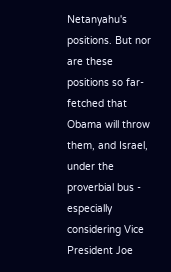Netanyahu's positions. But nor are these positions so far-fetched that Obama will throw them, and Israel, under the proverbial bus - especially considering Vice President Joe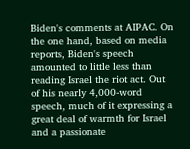Biden's comments at AIPAC. On the one hand, based on media reports, Biden's speech amounted to little less than reading Israel the riot act. Out of his nearly 4,000-word speech, much of it expressing a great deal of warmth for Israel and a passionate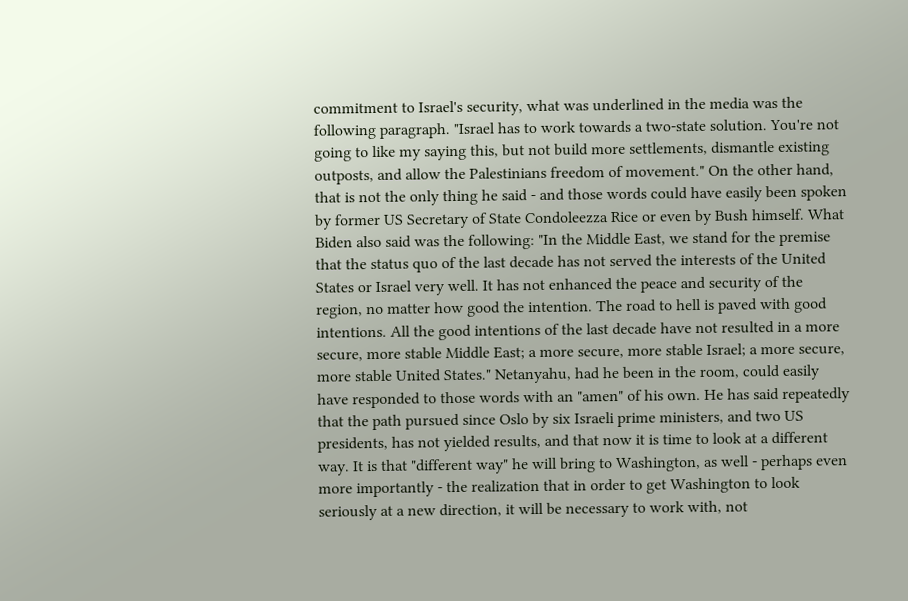commitment to Israel's security, what was underlined in the media was the following paragraph. "Israel has to work towards a two-state solution. You're not going to like my saying this, but not build more settlements, dismantle existing outposts, and allow the Palestinians freedom of movement." On the other hand, that is not the only thing he said - and those words could have easily been spoken by former US Secretary of State Condoleezza Rice or even by Bush himself. What Biden also said was the following: "In the Middle East, we stand for the premise that the status quo of the last decade has not served the interests of the United States or Israel very well. It has not enhanced the peace and security of the region, no matter how good the intention. The road to hell is paved with good intentions. All the good intentions of the last decade have not resulted in a more secure, more stable Middle East; a more secure, more stable Israel; a more secure, more stable United States." Netanyahu, had he been in the room, could easily have responded to those words with an "amen" of his own. He has said repeatedly that the path pursued since Oslo by six Israeli prime ministers, and two US presidents, has not yielded results, and that now it is time to look at a different way. It is that "different way" he will bring to Washington, as well - perhaps even more importantly - the realization that in order to get Washington to look seriously at a new direction, it will be necessary to work with, not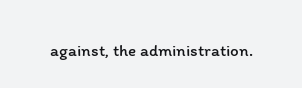against, the administration.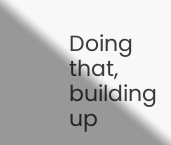Doing that, building up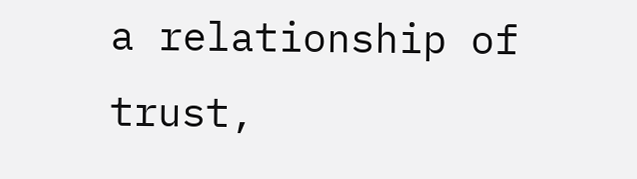a relationship of trust,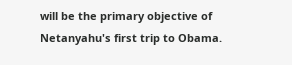will be the primary objective of Netanyahu's first trip to Obama.